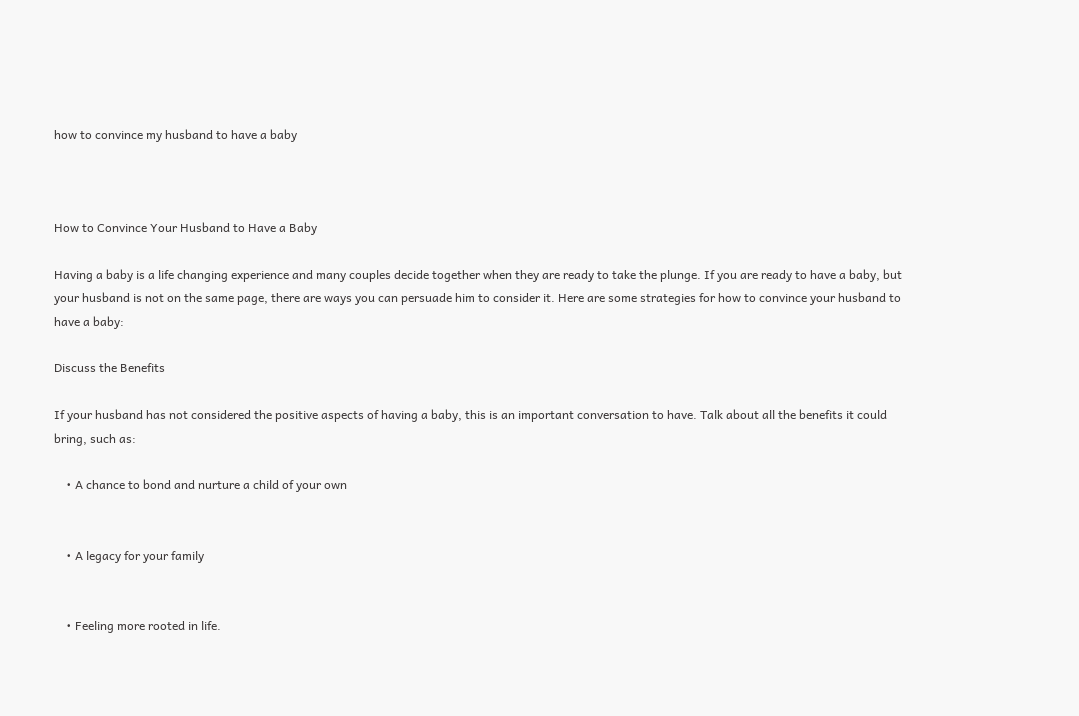how to convince my husband to have a baby



How to Convince Your Husband to Have a Baby

Having a baby is a life changing experience and many couples decide together when they are ready to take the plunge. If you are ready to have a baby, but your husband is not on the same page, there are ways you can persuade him to consider it. Here are some strategies for how to convince your husband to have a baby:

Discuss the Benefits

If your husband has not considered the positive aspects of having a baby, this is an important conversation to have. Talk about all the benefits it could bring, such as:

    • A chance to bond and nurture a child of your own


    • A legacy for your family


    • Feeling more rooted in life.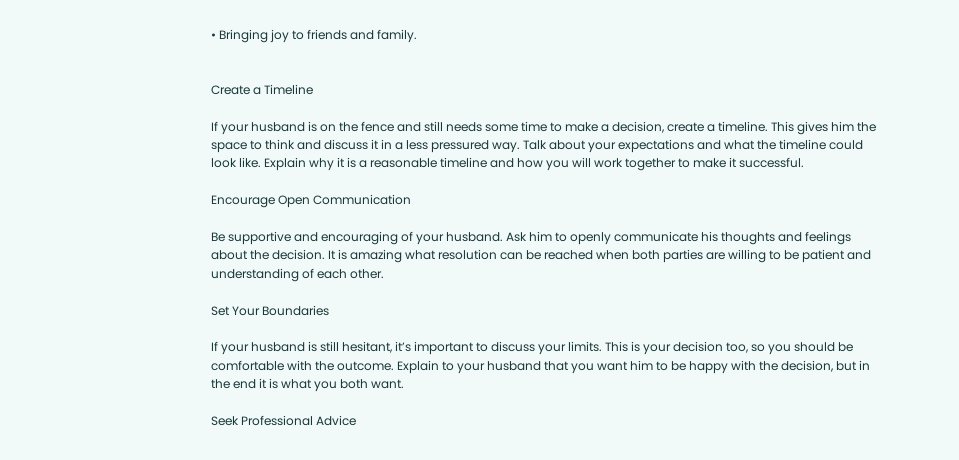• Bringing joy to friends and family.


Create a Timeline

If your husband is on the fence and still needs some time to make a decision, create a timeline. This gives him the space to think and discuss it in a less pressured way. Talk about your expectations and what the timeline could look like. Explain why it is a reasonable timeline and how you will work together to make it successful.

Encourage Open Communication

Be supportive and encouraging of your husband. Ask him to openly communicate his thoughts and feelings about the decision. It is amazing what resolution can be reached when both parties are willing to be patient and understanding of each other.

Set Your Boundaries

If your husband is still hesitant, it’s important to discuss your limits. This is your decision too, so you should be comfortable with the outcome. Explain to your husband that you want him to be happy with the decision, but in the end it is what you both want.

Seek Professional Advice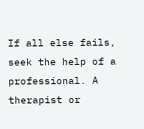If all else fails, seek the help of a professional. A therapist or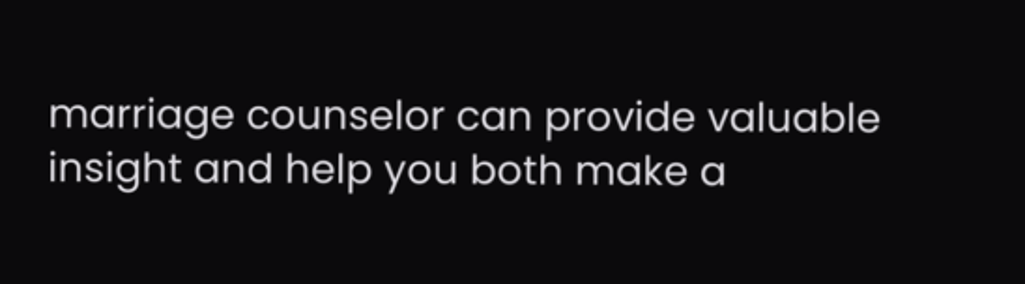marriage counselor can provide valuable insight and help you both make a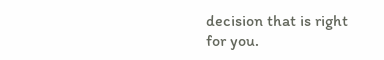decision that is right for you.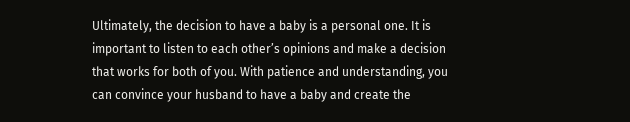Ultimately, the decision to have a baby is a personal one. It is important to listen to each other’s opinions and make a decision that works for both of you. With patience and understanding, you can convince your husband to have a baby and create the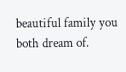beautiful family you both dream of.